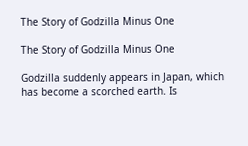The Story of Godzilla Minus One

The Story of Godzilla Minus One

Godzilla suddenly appears in Japan, which has become a scorched earth. Is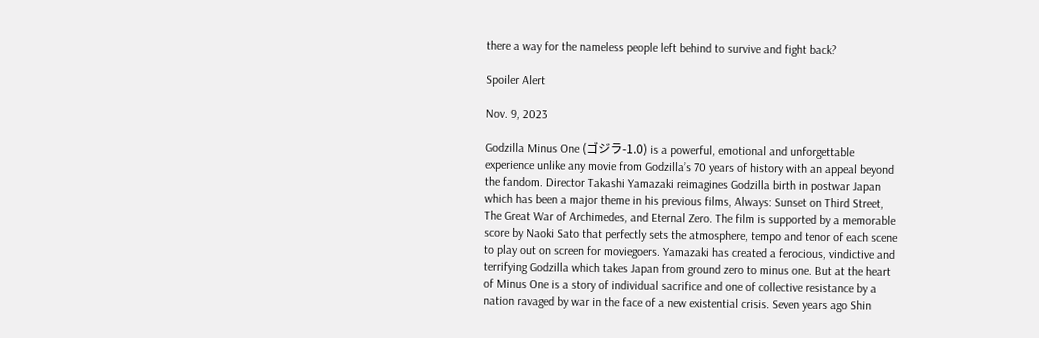there a way for the nameless people left behind to survive and fight back?

Spoiler Alert

Nov. 9, 2023

Godzilla Minus One (ゴジラ-1.0) is a powerful, emotional and unforgettable experience unlike any movie from Godzilla’s 70 years of history with an appeal beyond the fandom. Director Takashi Yamazaki reimagines Godzilla birth in postwar Japan which has been a major theme in his previous films, Always: Sunset on Third Street, The Great War of Archimedes, and Eternal Zero. The film is supported by a memorable score by Naoki Sato that perfectly sets the atmosphere, tempo and tenor of each scene to play out on screen for moviegoers. Yamazaki has created a ferocious, vindictive and terrifying Godzilla which takes Japan from ground zero to minus one. But at the heart of Minus One is a story of individual sacrifice and one of collective resistance by a nation ravaged by war in the face of a new existential crisis. Seven years ago Shin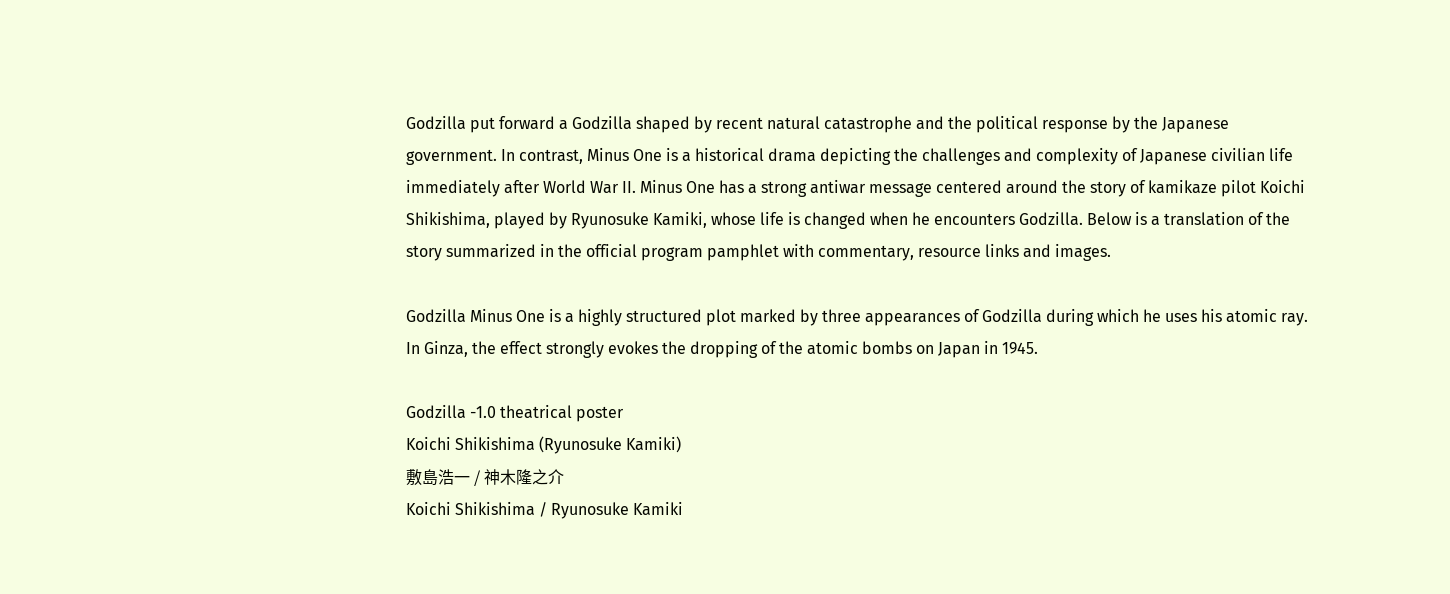Godzilla put forward a Godzilla shaped by recent natural catastrophe and the political response by the Japanese government. In contrast, Minus One is a historical drama depicting the challenges and complexity of Japanese civilian life immediately after World War II. Minus One has a strong antiwar message centered around the story of kamikaze pilot Koichi Shikishima, played by Ryunosuke Kamiki, whose life is changed when he encounters Godzilla. Below is a translation of the story summarized in the official program pamphlet with commentary, resource links and images.

Godzilla Minus One is a highly structured plot marked by three appearances of Godzilla during which he uses his atomic ray. In Ginza, the effect strongly evokes the dropping of the atomic bombs on Japan in 1945.

Godzilla -1.0 theatrical poster
Koichi Shikishima (Ryunosuke Kamiki)
敷島浩一 / 神木隆之介
Koichi Shikishima / Ryunosuke Kamiki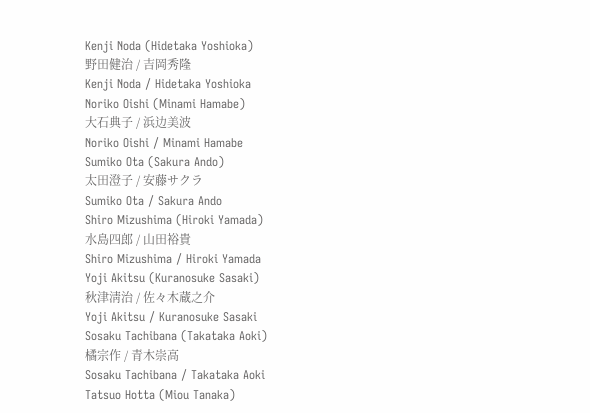Kenji Noda (Hidetaka Yoshioka)
野田健治 / 吉岡秀隆
Kenji Noda / Hidetaka Yoshioka
Noriko Oishi (Minami Hamabe)
大石典子 / 浜边美波
Noriko Oishi / Minami Hamabe
Sumiko Ota (Sakura Ando)
太田澄子 / 安藤サクラ
Sumiko Ota / Sakura Ando
Shiro Mizushima (Hiroki Yamada)
水島四郎 / 山田裕貴
Shiro Mizushima / Hiroki Yamada
Yoji Akitsu (Kuranosuke Sasaki)
秋津淸治 / 佐々木蔵之介
Yoji Akitsu / Kuranosuke Sasaki
Sosaku Tachibana (Takataka Aoki)
橘宗作 / 青木崇高
Sosaku Tachibana / Takataka Aoki
Tatsuo Hotta (Miou Tanaka)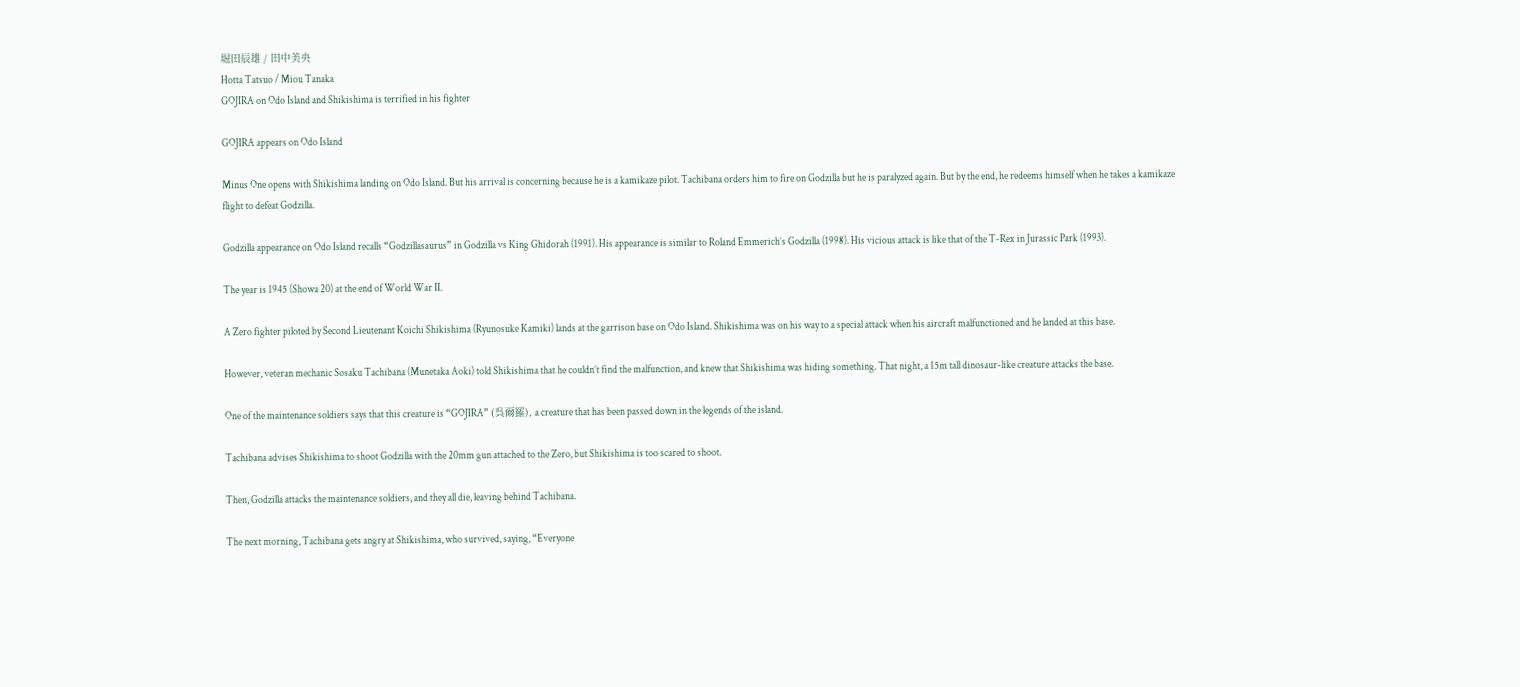堀田辰雄 / 田中美央
Hotta Tatsuo / Miou Tanaka
GOJIRA on Odo Island and Shikishima is terrified in his fighter

GOJIRA appears on Odo Island

Minus One opens with Shikishima landing on Odo Island. But his arrival is concerning because he is a kamikaze pilot. Tachibana orders him to fire on Godzilla but he is paralyzed again. But by the end, he redeems himself when he takes a kamikaze flight to defeat Godzilla.

Godzilla appearance on Odo Island recalls “Godzillasaurus” in Godzilla vs King Ghidorah (1991). His appearance is similar to Roland Emmerich’s Godzilla (1998). His vicious attack is like that of the T-Rex in Jurassic Park (1993).

The year is 1945 (Showa 20) at the end of World War II.

A Zero fighter piloted by Second Lieutenant Koichi Shikishima (Ryunosuke Kamiki) lands at the garrison base on Odo Island. Shikishima was on his way to a special attack when his aircraft malfunctioned and he landed at this base.

However, veteran mechanic Sosaku Tachibana (Munetaka Aoki) told Shikishima that he couldn’t find the malfunction, and knew that Shikishima was hiding something. That night, a 15m tall dinosaur-like creature attacks the base.

One of the maintenance soldiers says that this creature is “GOJIRA” (呉爾羅), a creature that has been passed down in the legends of the island.

Tachibana advises Shikishima to shoot Godzilla with the 20mm gun attached to the Zero, but Shikishima is too scared to shoot.

Then, Godzilla attacks the maintenance soldiers, and they all die, leaving behind Tachibana.

The next morning, Tachibana gets angry at Shikishima, who survived, saying, “Everyone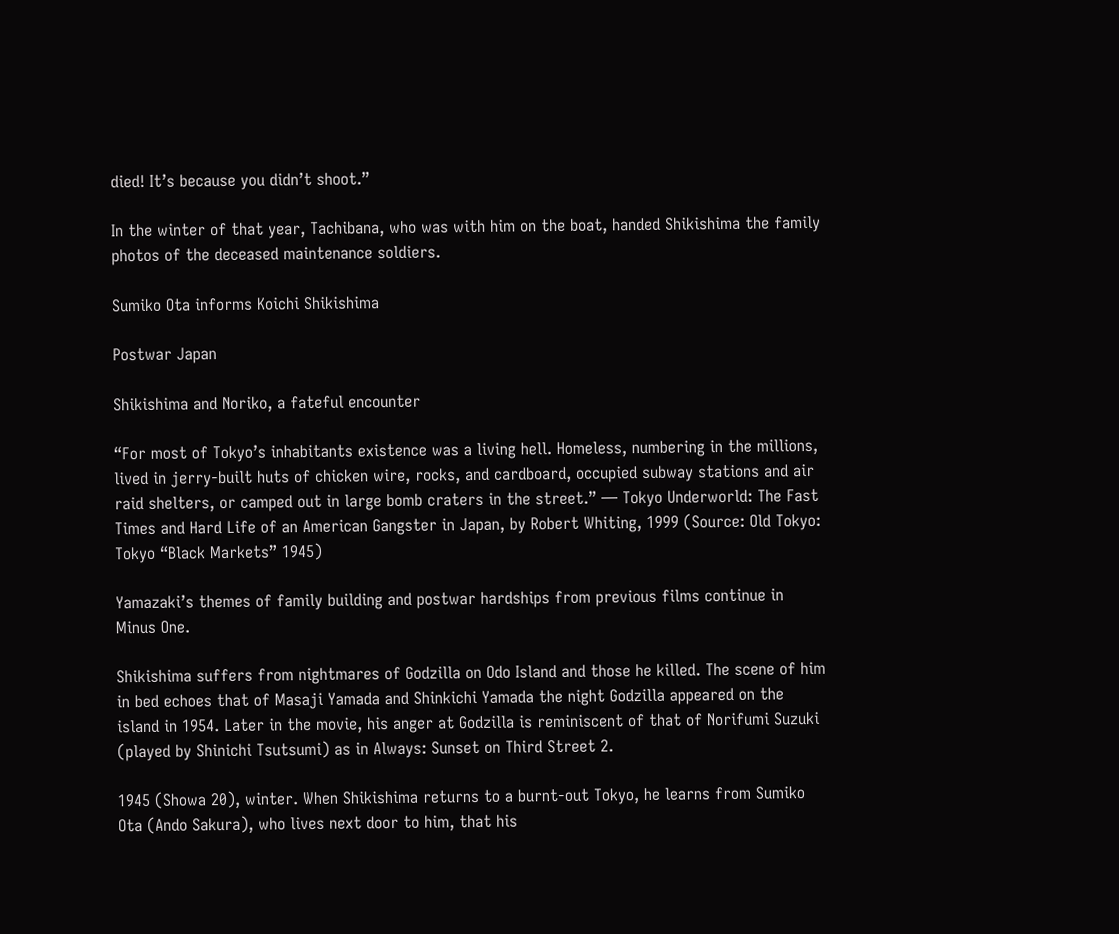died! It’s because you didn’t shoot.”

In the winter of that year, Tachibana, who was with him on the boat, handed Shikishima the family photos of the deceased maintenance soldiers.

Sumiko Ota informs Koichi Shikishima

Postwar Japan

Shikishima and Noriko, a fateful encounter

“For most of Tokyo’s inhabitants existence was a living hell. Homeless, numbering in the millions, lived in jerry-built huts of chicken wire, rocks, and cardboard, occupied subway stations and air raid shelters, or camped out in large bomb craters in the street.” — Tokyo Underworld: The Fast Times and Hard Life of an American Gangster in Japan, by Robert Whiting, 1999 (Source: Old Tokyo: Tokyo “Black Markets” 1945)

Yamazaki’s themes of family building and postwar hardships from previous films continue in Minus One.

Shikishima suffers from nightmares of Godzilla on Odo Island and those he killed. The scene of him in bed echoes that of Masaji Yamada and Shinkichi Yamada the night Godzilla appeared on the island in 1954. Later in the movie, his anger at Godzilla is reminiscent of that of Norifumi Suzuki (played by Shinichi Tsutsumi) as in Always: Sunset on Third Street 2.

1945 (Showa 20), winter. When Shikishima returns to a burnt-out Tokyo, he learns from Sumiko Ota (Ando Sakura), who lives next door to him, that his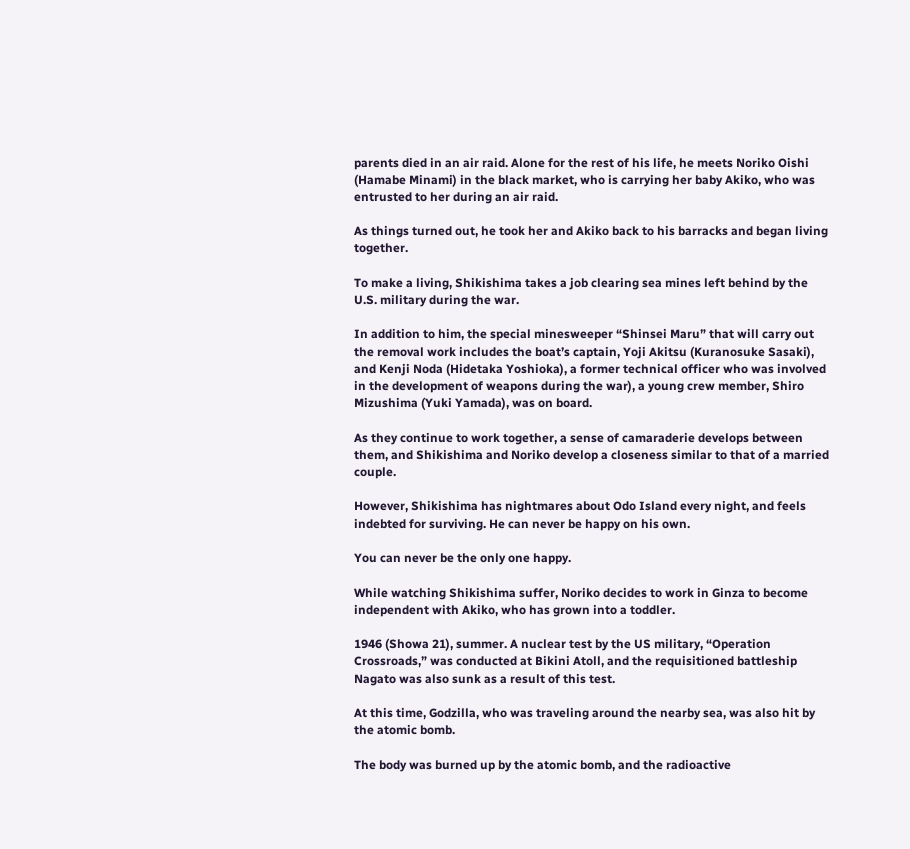parents died in an air raid. Alone for the rest of his life, he meets Noriko Oishi (Hamabe Minami) in the black market, who is carrying her baby Akiko, who was entrusted to her during an air raid.

As things turned out, he took her and Akiko back to his barracks and began living together.

To make a living, Shikishima takes a job clearing sea mines left behind by the U.S. military during the war.

In addition to him, the special minesweeper “Shinsei Maru” that will carry out the removal work includes the boat’s captain, Yoji Akitsu (Kuranosuke Sasaki), and Kenji Noda (Hidetaka Yoshioka), a former technical officer who was involved in the development of weapons during the war), a young crew member, Shiro Mizushima (Yuki Yamada), was on board.

As they continue to work together, a sense of camaraderie develops between them, and Shikishima and Noriko develop a closeness similar to that of a married couple.

However, Shikishima has nightmares about Odo Island every night, and feels indebted for surviving. He can never be happy on his own.

You can never be the only one happy.

While watching Shikishima suffer, Noriko decides to work in Ginza to become independent with Akiko, who has grown into a toddler.

1946 (Showa 21), summer. A nuclear test by the US military, “Operation Crossroads,” was conducted at Bikini Atoll, and the requisitioned battleship Nagato was also sunk as a result of this test.

At this time, Godzilla, who was traveling around the nearby sea, was also hit by the atomic bomb.

The body was burned up by the atomic bomb, and the radioactive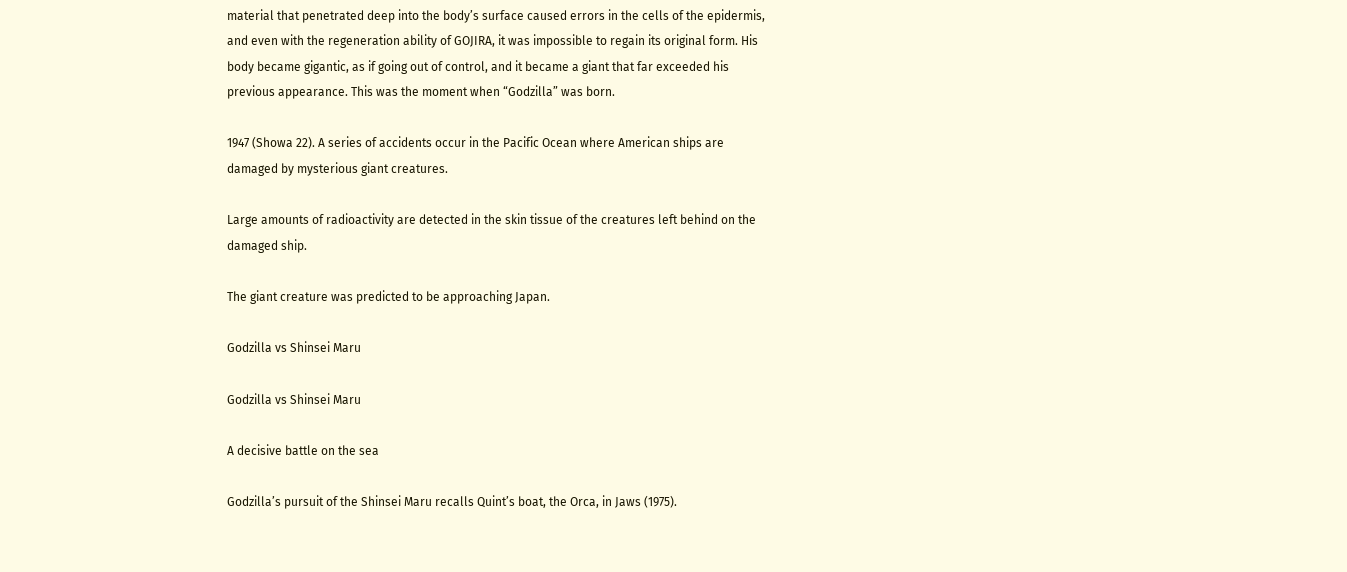material that penetrated deep into the body’s surface caused errors in the cells of the epidermis, and even with the regeneration ability of GOJIRA, it was impossible to regain its original form. His body became gigantic, as if going out of control, and it became a giant that far exceeded his previous appearance. This was the moment when “Godzilla” was born.

1947 (Showa 22). A series of accidents occur in the Pacific Ocean where American ships are damaged by mysterious giant creatures.

Large amounts of radioactivity are detected in the skin tissue of the creatures left behind on the damaged ship.

The giant creature was predicted to be approaching Japan.

Godzilla vs Shinsei Maru

Godzilla vs Shinsei Maru

A decisive battle on the sea

Godzilla’s pursuit of the Shinsei Maru recalls Quint’s boat, the Orca, in Jaws (1975).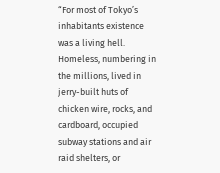“For most of Tokyo’s inhabitants existence was a living hell. Homeless, numbering in the millions, lived in jerry-built huts of chicken wire, rocks, and cardboard, occupied subway stations and air raid shelters, or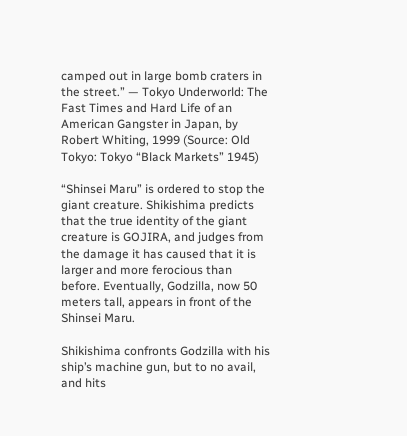camped out in large bomb craters in the street.” — Tokyo Underworld: The Fast Times and Hard Life of an American Gangster in Japan, by Robert Whiting, 1999 (Source: Old Tokyo: Tokyo “Black Markets” 1945)

“Shinsei Maru” is ordered to stop the giant creature. Shikishima predicts that the true identity of the giant creature is GOJIRA, and judges from the damage it has caused that it is larger and more ferocious than before. Eventually, Godzilla, now 50 meters tall, appears in front of the Shinsei Maru.

Shikishima confronts Godzilla with his ship’s machine gun, but to no avail, and hits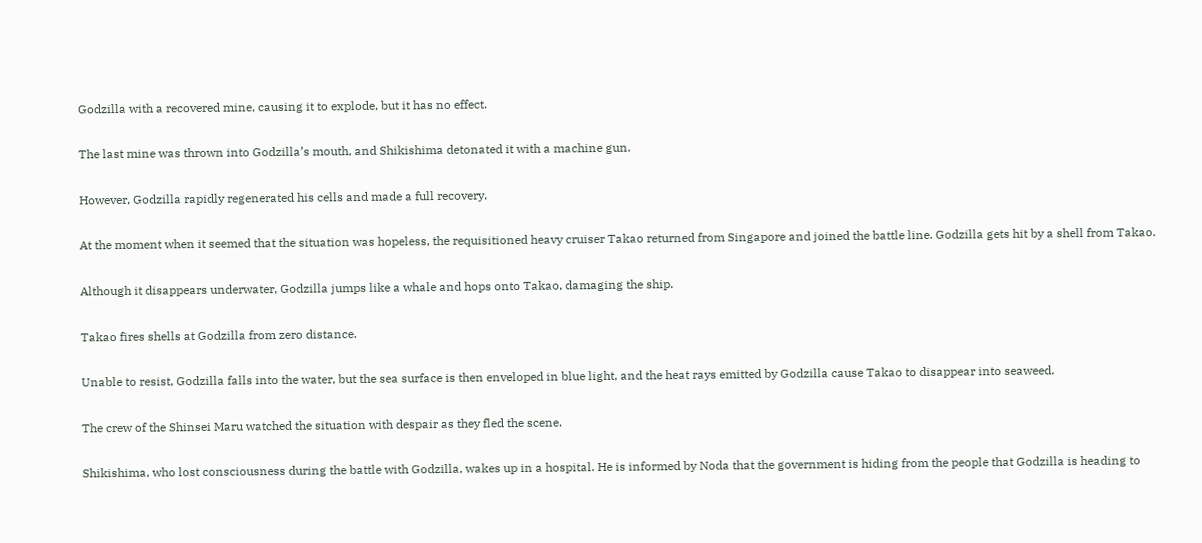Godzilla with a recovered mine, causing it to explode, but it has no effect.

The last mine was thrown into Godzilla’s mouth, and Shikishima detonated it with a machine gun.

However, Godzilla rapidly regenerated his cells and made a full recovery.

At the moment when it seemed that the situation was hopeless, the requisitioned heavy cruiser Takao returned from Singapore and joined the battle line. Godzilla gets hit by a shell from Takao.

Although it disappears underwater, Godzilla jumps like a whale and hops onto Takao, damaging the ship.

Takao fires shells at Godzilla from zero distance.

Unable to resist, Godzilla falls into the water, but the sea surface is then enveloped in blue light, and the heat rays emitted by Godzilla cause Takao to disappear into seaweed.

The crew of the Shinsei Maru watched the situation with despair as they fled the scene.

Shikishima, who lost consciousness during the battle with Godzilla, wakes up in a hospital. He is informed by Noda that the government is hiding from the people that Godzilla is heading to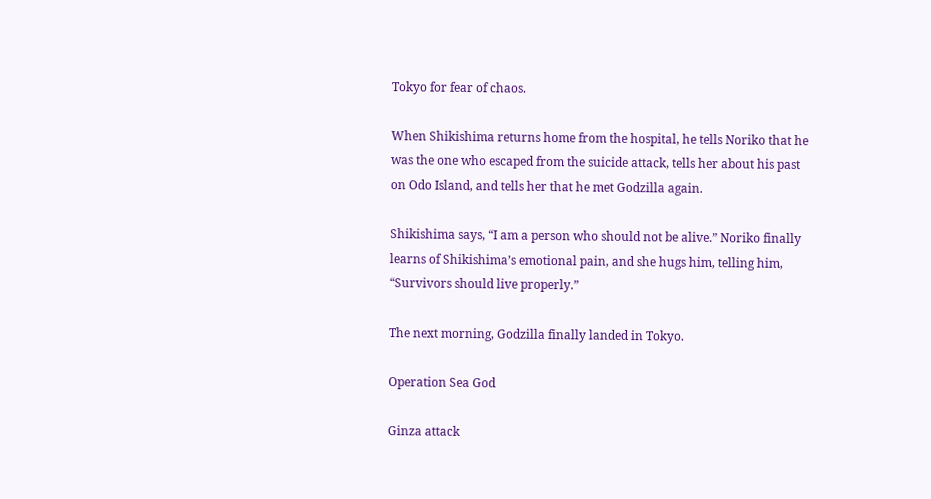Tokyo for fear of chaos.

When Shikishima returns home from the hospital, he tells Noriko that he was the one who escaped from the suicide attack, tells her about his past on Odo Island, and tells her that he met Godzilla again.

Shikishima says, “I am a person who should not be alive.” Noriko finally learns of Shikishima’s emotional pain, and she hugs him, telling him, “Survivors should live properly.”

The next morning, Godzilla finally landed in Tokyo.

Operation Sea God

Ginza attack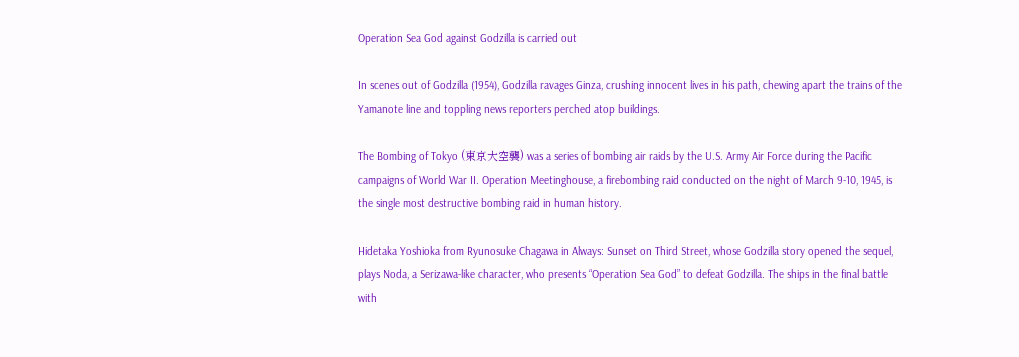Operation Sea God against Godzilla is carried out

In scenes out of Godzilla (1954), Godzilla ravages Ginza, crushing innocent lives in his path, chewing apart the trains of the Yamanote line and toppling news reporters perched atop buildings.

The Bombing of Tokyo (東京大空襲) was a series of bombing air raids by the U.S. Army Air Force during the Pacific campaigns of World War II. Operation Meetinghouse, a firebombing raid conducted on the night of March 9-10, 1945, is the single most destructive bombing raid in human history.

Hidetaka Yoshioka from Ryunosuke Chagawa in Always: Sunset on Third Street, whose Godzilla story opened the sequel, plays Noda, a Serizawa-like character, who presents “Operation Sea God” to defeat Godzilla. The ships in the final battle with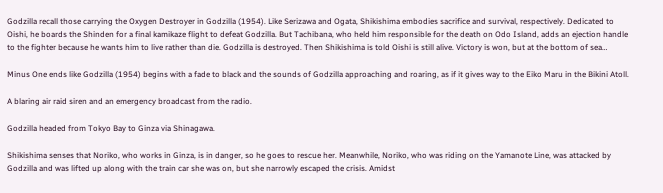Godzilla recall those carrying the Oxygen Destroyer in Godzilla (1954). Like Serizawa and Ogata, Shikishima embodies sacrifice and survival, respectively. Dedicated to Oishi, he boards the Shinden for a final kamikaze flight to defeat Godzilla. But Tachibana, who held him responsible for the death on Odo Island, adds an ejection handle to the fighter because he wants him to live rather than die. Godzilla is destroyed. Then Shikishima is told Oishi is still alive. Victory is won, but at the bottom of sea…

Minus One ends like Godzilla (1954) begins with a fade to black and the sounds of Godzilla approaching and roaring, as if it gives way to the Eiko Maru in the Bikini Atoll.

A blaring air raid siren and an emergency broadcast from the radio.

Godzilla headed from Tokyo Bay to Ginza via Shinagawa.

Shikishima senses that Noriko, who works in Ginza, is in danger, so he goes to rescue her. Meanwhile, Noriko, who was riding on the Yamanote Line, was attacked by Godzilla and was lifted up along with the train car she was on, but she narrowly escaped the crisis. Amidst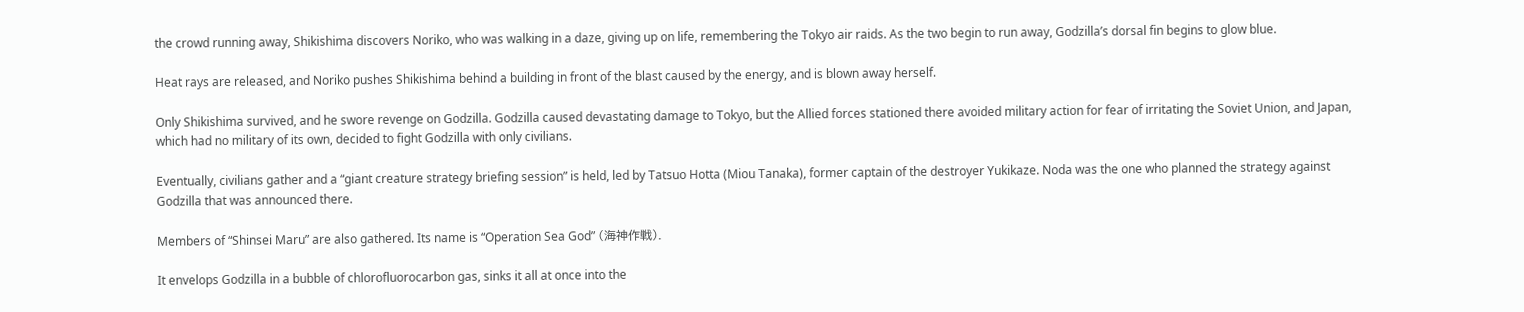the crowd running away, Shikishima discovers Noriko, who was walking in a daze, giving up on life, remembering the Tokyo air raids. As the two begin to run away, Godzilla’s dorsal fin begins to glow blue.

Heat rays are released, and Noriko pushes Shikishima behind a building in front of the blast caused by the energy, and is blown away herself.

Only Shikishima survived, and he swore revenge on Godzilla. Godzilla caused devastating damage to Tokyo, but the Allied forces stationed there avoided military action for fear of irritating the Soviet Union, and Japan, which had no military of its own, decided to fight Godzilla with only civilians.

Eventually, civilians gather and a “giant creature strategy briefing session” is held, led by Tatsuo Hotta (Miou Tanaka), former captain of the destroyer Yukikaze. Noda was the one who planned the strategy against Godzilla that was announced there.

Members of “Shinsei Maru” are also gathered. Its name is “Operation Sea God” (海神作戦).

It envelops Godzilla in a bubble of chlorofluorocarbon gas, sinks it all at once into the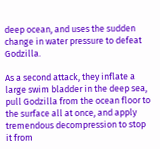deep ocean, and uses the sudden change in water pressure to defeat Godzilla.

As a second attack, they inflate a large swim bladder in the deep sea, pull Godzilla from the ocean floor to the surface all at once, and apply tremendous decompression to stop it from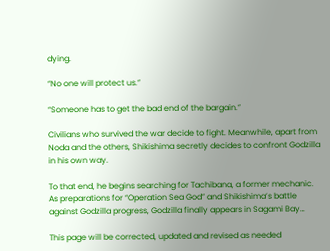dying.

“No one will protect us.”

“Someone has to get the bad end of the bargain.”

Civilians who survived the war decide to fight. Meanwhile, apart from Noda and the others, Shikishima secretly decides to confront Godzilla in his own way.

To that end, he begins searching for Tachibana, a former mechanic. As preparations for “Operation Sea God” and Shikishima’s battle against Godzilla progress, Godzilla finally appears in Sagami Bay…

This page will be corrected, updated and revised as needed